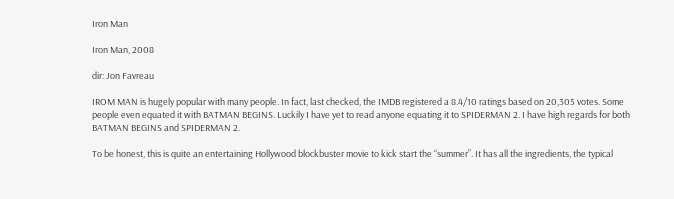Iron Man

Iron Man, 2008

dir: Jon Favreau

IROM MAN is hugely popular with many people. In fact, last checked, the IMDB registered a 8.4/10 ratings based on 20,305 votes. Some people even equated it with BATMAN BEGINS. Luckily I have yet to read anyone equating it to SPIDERMAN 2. I have high regards for both BATMAN BEGINS and SPIDERMAN 2.

To be honest, this is quite an entertaining Hollywood blockbuster movie to kick start the “summer”. It has all the ingredients, the typical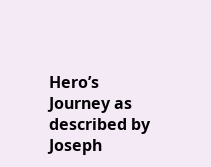Hero’s Journey as described by Joseph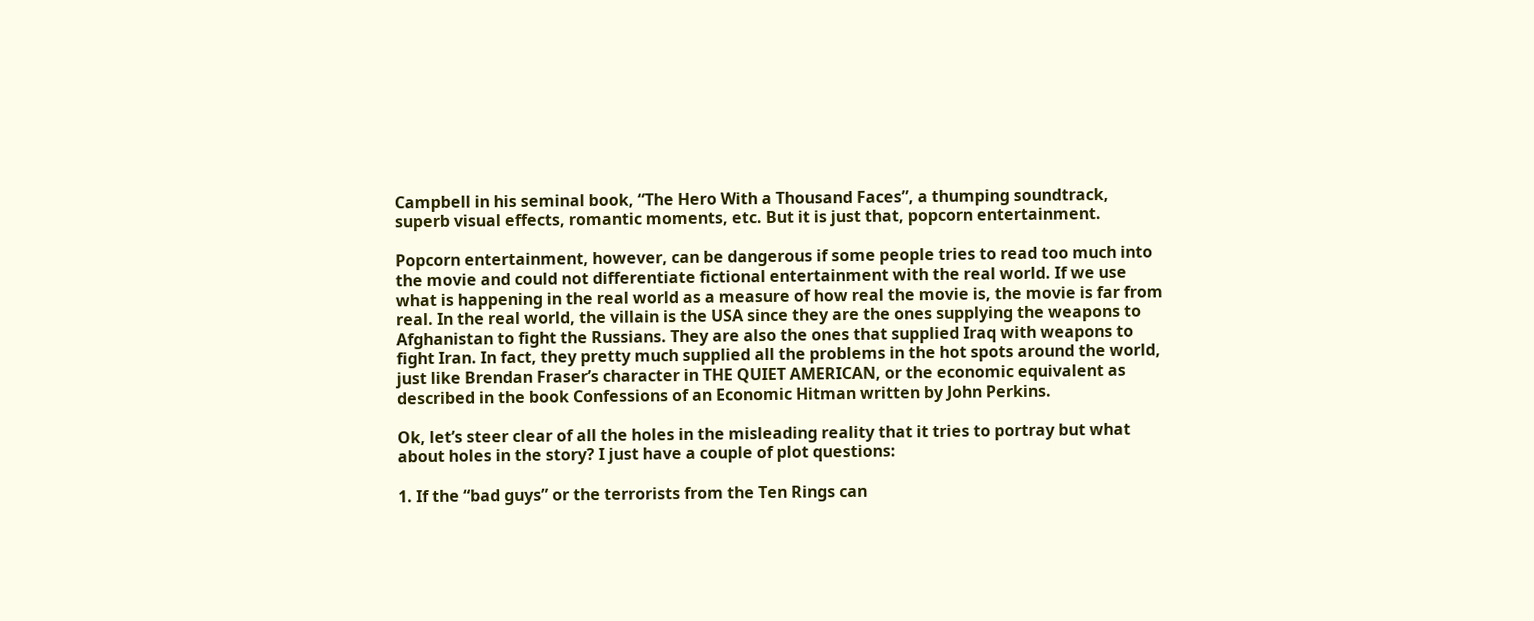Campbell in his seminal book, “The Hero With a Thousand Faces”, a thumping soundtrack, superb visual effects, romantic moments, etc. But it is just that, popcorn entertainment.

Popcorn entertainment, however, can be dangerous if some people tries to read too much into the movie and could not differentiate fictional entertainment with the real world. If we use what is happening in the real world as a measure of how real the movie is, the movie is far from real. In the real world, the villain is the USA since they are the ones supplying the weapons to Afghanistan to fight the Russians. They are also the ones that supplied Iraq with weapons to fight Iran. In fact, they pretty much supplied all the problems in the hot spots around the world, just like Brendan Fraser’s character in THE QUIET AMERICAN, or the economic equivalent as described in the book Confessions of an Economic Hitman written by John Perkins.

Ok, let’s steer clear of all the holes in the misleading reality that it tries to portray but what about holes in the story? I just have a couple of plot questions:

1. If the “bad guys” or the terrorists from the Ten Rings can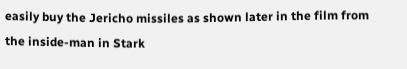easily buy the Jericho missiles as shown later in the film from the inside-man in Stark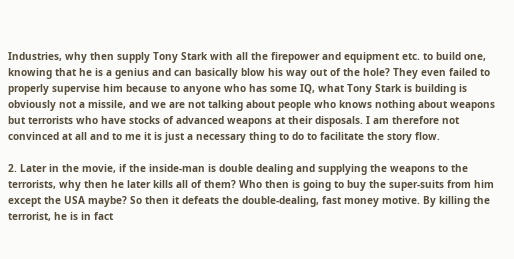Industries, why then supply Tony Stark with all the firepower and equipment etc. to build one, knowing that he is a genius and can basically blow his way out of the hole? They even failed to properly supervise him because to anyone who has some IQ, what Tony Stark is building is obviously not a missile, and we are not talking about people who knows nothing about weapons but terrorists who have stocks of advanced weapons at their disposals. I am therefore not convinced at all and to me it is just a necessary thing to do to facilitate the story flow.

2. Later in the movie, if the inside-man is double dealing and supplying the weapons to the terrorists, why then he later kills all of them? Who then is going to buy the super-suits from him except the USA maybe? So then it defeats the double-dealing, fast money motive. By killing the terrorist, he is in fact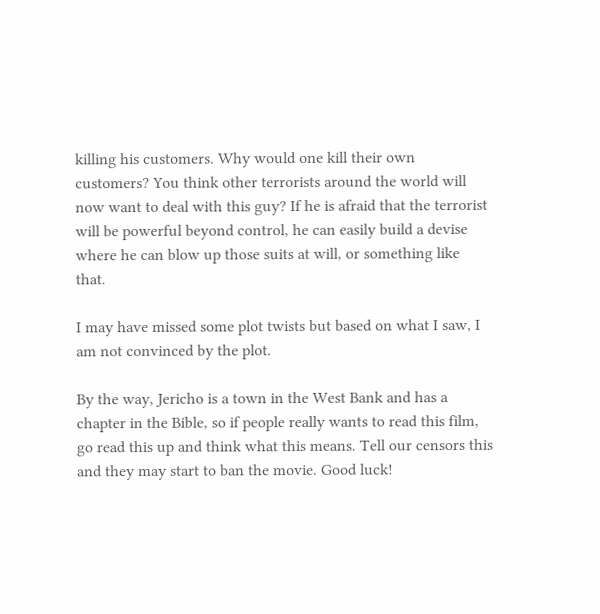killing his customers. Why would one kill their own customers? You think other terrorists around the world will now want to deal with this guy? If he is afraid that the terrorist will be powerful beyond control, he can easily build a devise where he can blow up those suits at will, or something like that.

I may have missed some plot twists but based on what I saw, I am not convinced by the plot.

By the way, Jericho is a town in the West Bank and has a chapter in the Bible, so if people really wants to read this film, go read this up and think what this means. Tell our censors this and they may start to ban the movie. Good luck!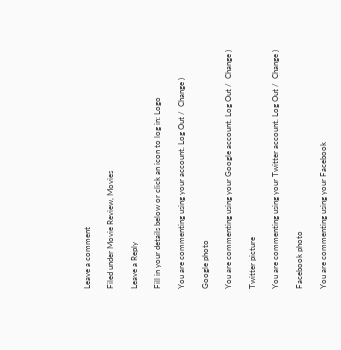Leave a comment

Filed under Movie Review, Movies

Leave a Reply

Fill in your details below or click an icon to log in: Logo

You are commenting using your account. Log Out /  Change )

Google photo

You are commenting using your Google account. Log Out /  Change )

Twitter picture

You are commenting using your Twitter account. Log Out /  Change )

Facebook photo

You are commenting using your Facebook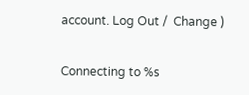account. Log Out /  Change )

Connecting to %s